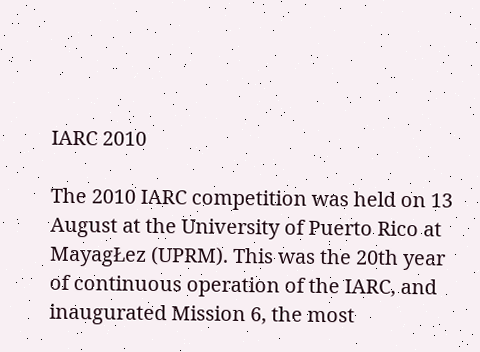IARC 2010

The 2010 IARC competition was held on 13 August at the University of Puerto Rico at MayagŁez (UPRM). This was the 20th year of continuous operation of the IARC, and inaugurated Mission 6, the most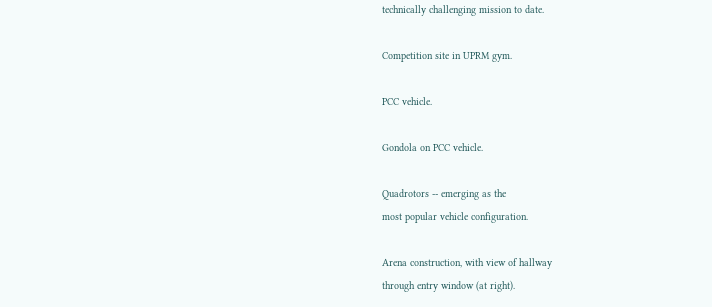technically challenging mission to date.

Competition site in UPRM gym.

PCC vehicle.

Gondola on PCC vehicle.

Quadrotors -- emerging as the
most popular vehicle configuration.

Arena construction, with view of hallway
through entry window (at right).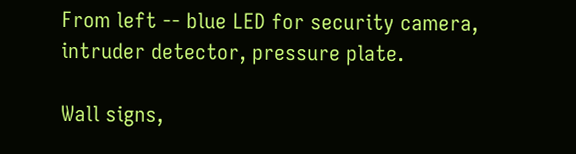From left -- blue LED for security camera,
intruder detector, pressure plate.

Wall signs,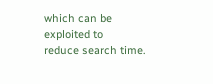which can be exploited to
reduce search time.